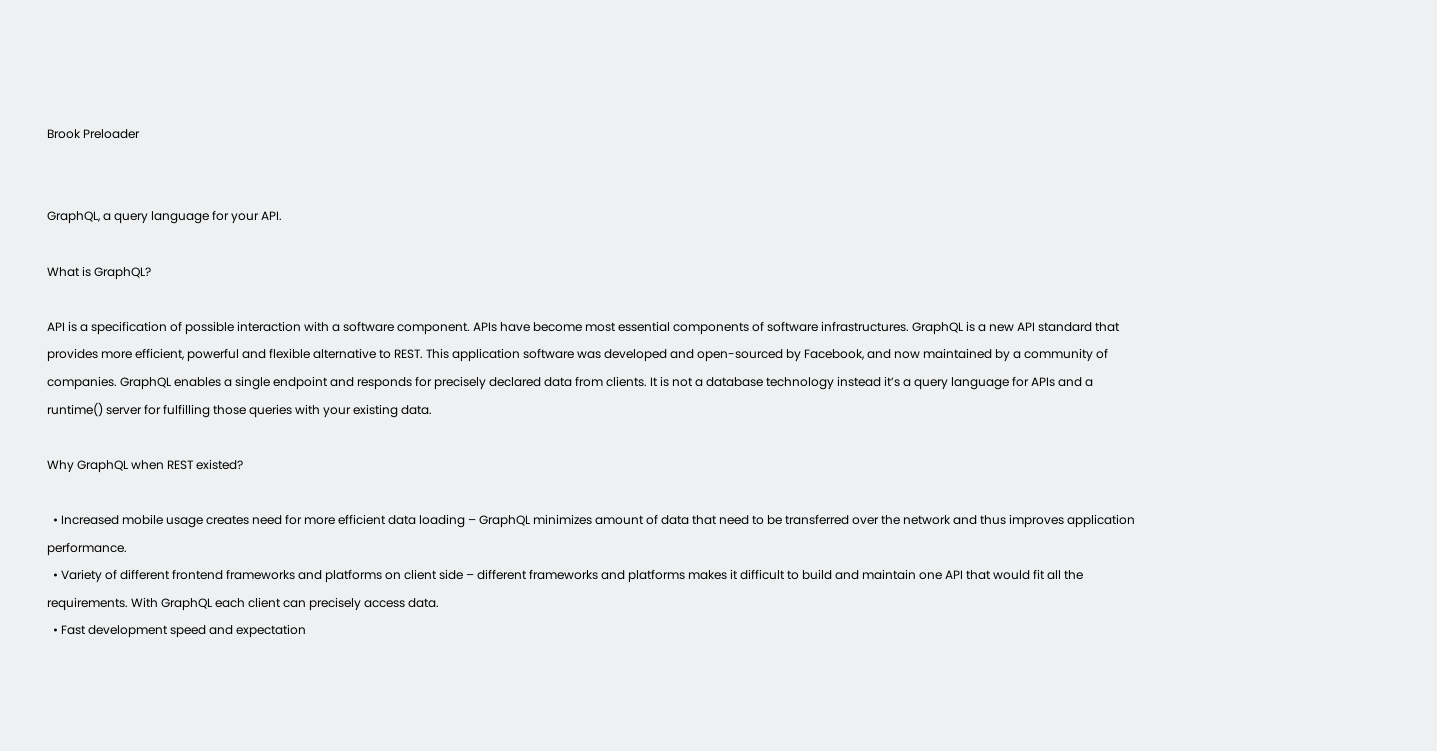Brook Preloader


GraphQL, a query language for your API.

What is GraphQL?

API is a specification of possible interaction with a software component. APIs have become most essential components of software infrastructures. GraphQL is a new API standard that provides more efficient, powerful and flexible alternative to REST. This application software was developed and open-sourced by Facebook, and now maintained by a community of companies. GraphQL enables a single endpoint and responds for precisely declared data from clients. It is not a database technology instead it’s a query language for APIs and a runtime() server for fulfilling those queries with your existing data.

Why GraphQL when REST existed?

  • Increased mobile usage creates need for more efficient data loading – GraphQL minimizes amount of data that need to be transferred over the network and thus improves application performance.
  • Variety of different frontend frameworks and platforms on client side – different frameworks and platforms makes it difficult to build and maintain one API that would fit all the requirements. With GraphQL each client can precisely access data.
  • Fast development speed and expectation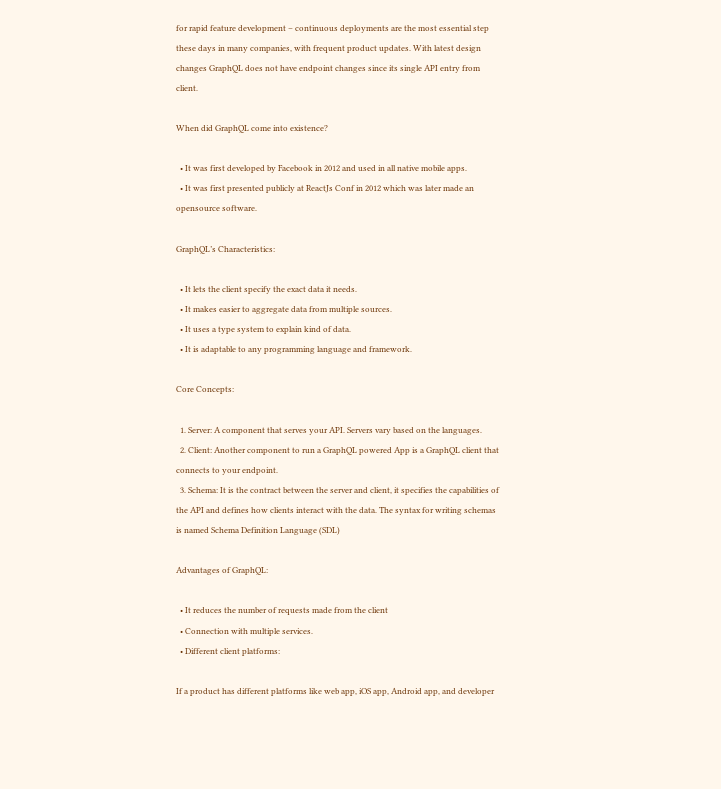for rapid feature development – continuous deployments are the most essential step these days in many companies, with frequent product updates. With latest design changes GraphQL does not have endpoint changes since its single API entry from client.

When did GraphQL come into existence?

  • It was first developed by Facebook in 2012 and used in all native mobile apps.
  • It was first presented publicly at ReactJs Conf in 2012 which was later made an opensource software.

GraphQL’s Characteristics:

  • It lets the client specify the exact data it needs.
  • It makes easier to aggregate data from multiple sources.
  • It uses a type system to explain kind of data.
  • It is adaptable to any programming language and framework.

Core Concepts:

  1. Server: A component that serves your API. Servers vary based on the languages.
  2. Client: Another component to run a GraphQL powered App is a GraphQL client that connects to your endpoint.
  3. Schema: It is the contract between the server and client, it specifies the capabilities of the API and defines how clients interact with the data. The syntax for writing schemas is named Schema Definition Language (SDL)

Advantages of GraphQL:

  • It reduces the number of requests made from the client
  • Connection with multiple services.
  • Different client platforms:

If a product has different platforms like web app, iOS app, Android app, and developer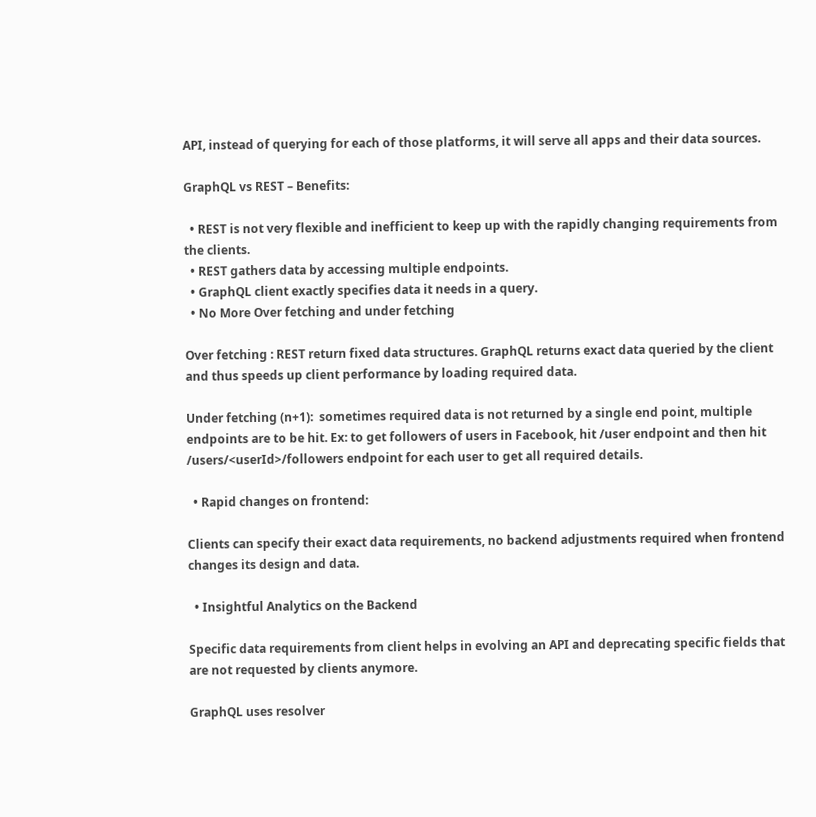API, instead of querying for each of those platforms, it will serve all apps and their data sources.

GraphQL vs REST – Benefits:

  • REST is not very flexible and inefficient to keep up with the rapidly changing requirements from the clients.
  • REST gathers data by accessing multiple endpoints.
  • GraphQL client exactly specifies data it needs in a query.
  • No More Over fetching and under fetching

Over fetching : REST return fixed data structures. GraphQL returns exact data queried by the client and thus speeds up client performance by loading required data.

Under fetching (n+1):  sometimes required data is not returned by a single end point, multiple endpoints are to be hit. Ex: to get followers of users in Facebook, hit /user endpoint and then hit /users/<userId>/followers endpoint for each user to get all required details.

  • Rapid changes on frontend:

Clients can specify their exact data requirements, no backend adjustments required when frontend changes its design and data.

  • Insightful Analytics on the Backend

Specific data requirements from client helps in evolving an API and deprecating specific fields that are not requested by clients anymore.

GraphQL uses resolver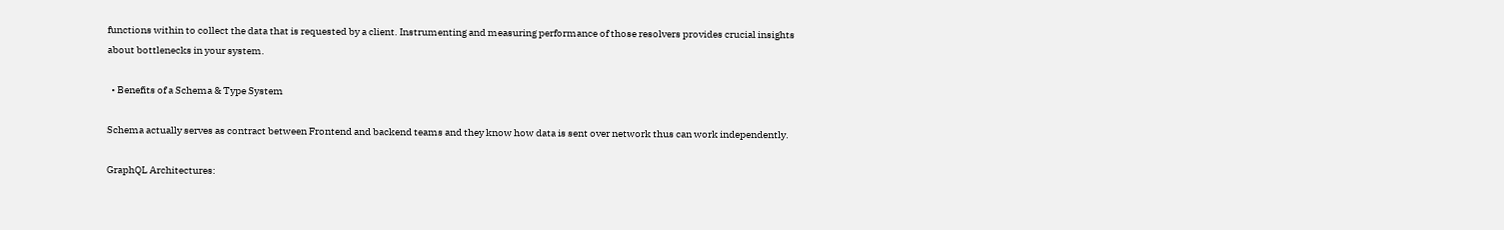functions within to collect the data that is requested by a client. Instrumenting and measuring performance of those resolvers provides crucial insights about bottlenecks in your system.

  • Benefits of a Schema & Type System

Schema actually serves as contract between Frontend and backend teams and they know how data is sent over network thus can work independently.

GraphQL Architectures: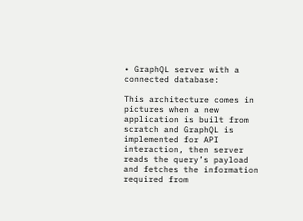• GraphQL server with a connected database:

This architecture comes in pictures when a new application is built from scratch and GraphQL is implemented for API interaction, then server reads the query’s payload and fetches the information required from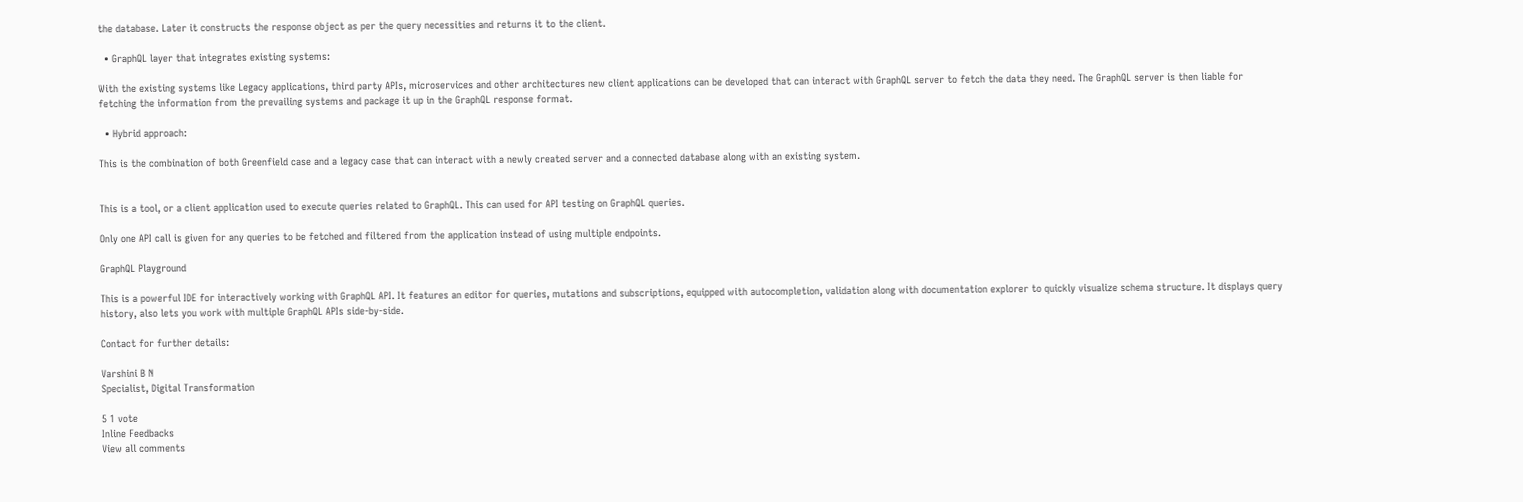the database. Later it constructs the response object as per the query necessities and returns it to the client.

  • GraphQL layer that integrates existing systems:

With the existing systems like Legacy applications, third party APIs, microservices and other architectures new client applications can be developed that can interact with GraphQL server to fetch the data they need. The GraphQL server is then liable for fetching the information from the prevailing systems and package it up in the GraphQL response format.

  • Hybrid approach:

This is the combination of both Greenfield case and a legacy case that can interact with a newly created server and a connected database along with an existing system.


This is a tool, or a client application used to execute queries related to GraphQL. This can used for API testing on GraphQL queries.

Only one API call is given for any queries to be fetched and filtered from the application instead of using multiple endpoints.

GraphQL Playground

This is a powerful IDE for interactively working with GraphQL API. It features an editor for queries, mutations and subscriptions, equipped with autocompletion, validation along with documentation explorer to quickly visualize schema structure. It displays query history, also lets you work with multiple GraphQL APIs side-by-side.

Contact for further details:

Varshini B N
Specialist, Digital Transformation

5 1 vote
Inline Feedbacks
View all comments